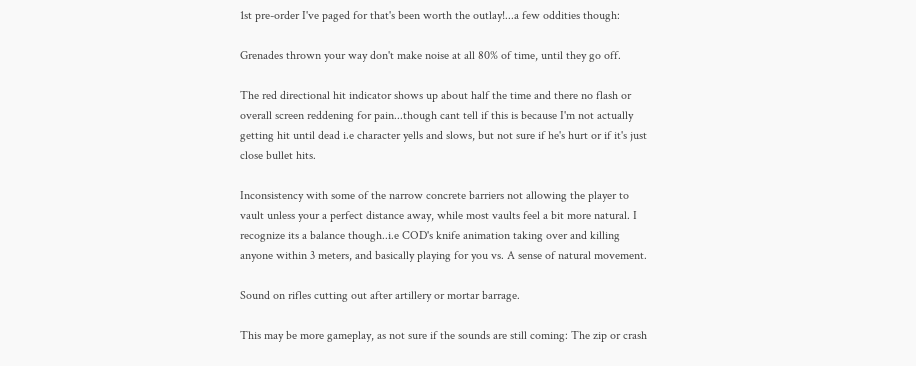1st pre-order I've paged for that's been worth the outlay!...a few oddities though:

Grenades thrown your way don't make noise at all 80% of time, until they go off.

The red directional hit indicator shows up about half the time and there no flash or overall screen reddening for pain...though cant tell if this is because I'm not actually getting hit until dead i.e character yells and slows, but not sure if he's hurt or if it's just close bullet hits.

Inconsistency with some of the narrow concrete barriers not allowing the player to vault unless your a perfect distance away, while most vaults feel a bit more natural. I recognize its a balance though..i.e COD's knife animation taking over and killing anyone within 3 meters, and basically playing for you vs. A sense of natural movement.

Sound on rifles cutting out after artillery or mortar barrage.

This may be more gameplay, as not sure if the sounds are still coming: The zip or crash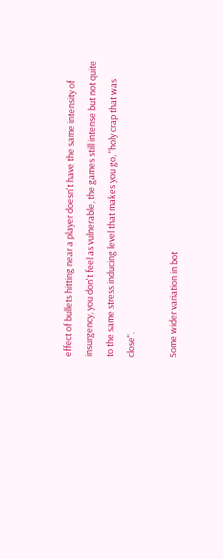effect of bullets hitting near a player doesn't have the same intensity of insurgency, you don't feel as vulnerable, the games still intense but not quite to the same stress inducing level that makes you go, "holy crap that was close".

Some wider variation in bot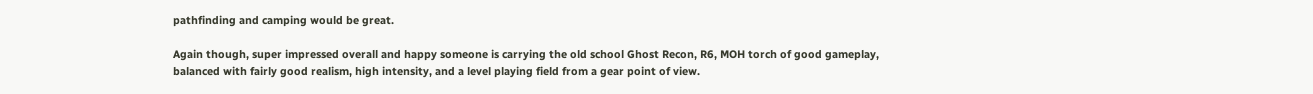pathfinding and camping would be great.

Again though, super impressed overall and happy someone is carrying the old school Ghost Recon, R6, MOH torch of good gameplay, balanced with fairly good realism, high intensity, and a level playing field from a gear point of view.